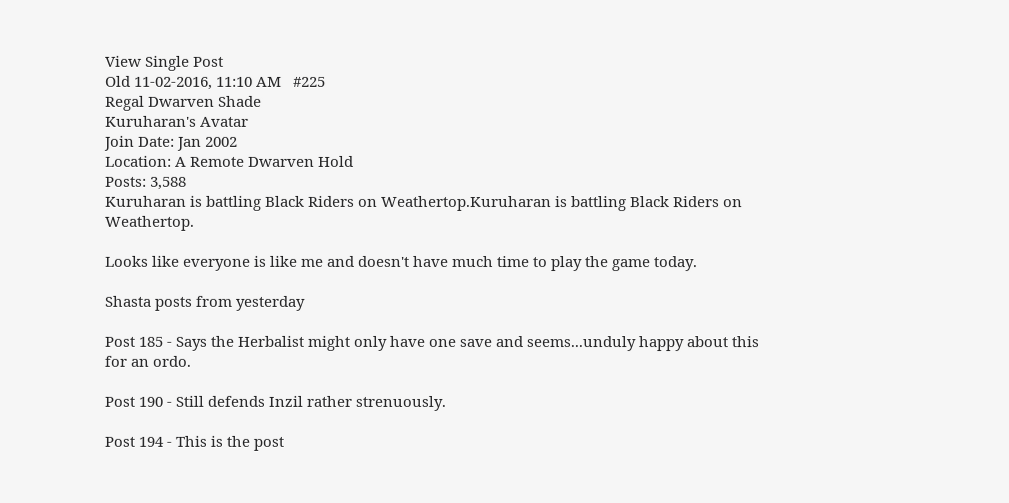View Single Post
Old 11-02-2016, 11:10 AM   #225
Regal Dwarven Shade
Kuruharan's Avatar
Join Date: Jan 2002
Location: A Remote Dwarven Hold
Posts: 3,588
Kuruharan is battling Black Riders on Weathertop.Kuruharan is battling Black Riders on Weathertop.

Looks like everyone is like me and doesn't have much time to play the game today.

Shasta posts from yesterday

Post 185 - Says the Herbalist might only have one save and seems...unduly happy about this for an ordo.

Post 190 - Still defends Inzil rather strenuously.

Post 194 - This is the post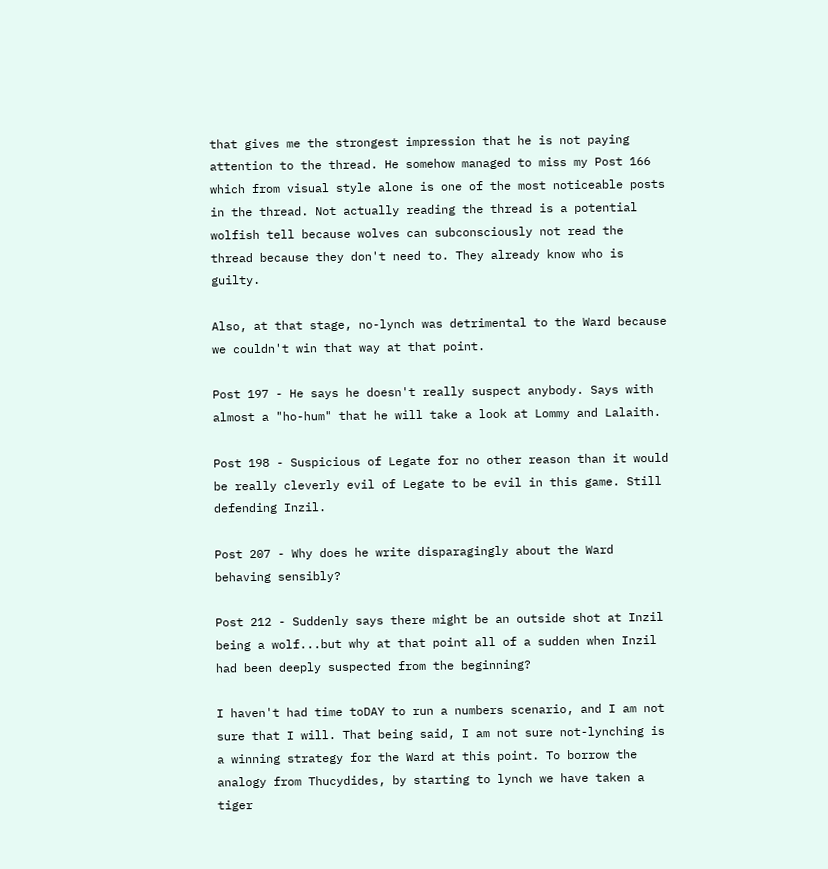that gives me the strongest impression that he is not paying attention to the thread. He somehow managed to miss my Post 166 which from visual style alone is one of the most noticeable posts in the thread. Not actually reading the thread is a potential wolfish tell because wolves can subconsciously not read the thread because they don't need to. They already know who is guilty.

Also, at that stage, no-lynch was detrimental to the Ward because we couldn't win that way at that point.

Post 197 - He says he doesn't really suspect anybody. Says with almost a "ho-hum" that he will take a look at Lommy and Lalaith.

Post 198 - Suspicious of Legate for no other reason than it would be really cleverly evil of Legate to be evil in this game. Still defending Inzil.

Post 207 - Why does he write disparagingly about the Ward behaving sensibly?

Post 212 - Suddenly says there might be an outside shot at Inzil being a wolf...but why at that point all of a sudden when Inzil had been deeply suspected from the beginning?

I haven't had time toDAY to run a numbers scenario, and I am not sure that I will. That being said, I am not sure not-lynching is a winning strategy for the Ward at this point. To borrow the analogy from Thucydides, by starting to lynch we have taken a tiger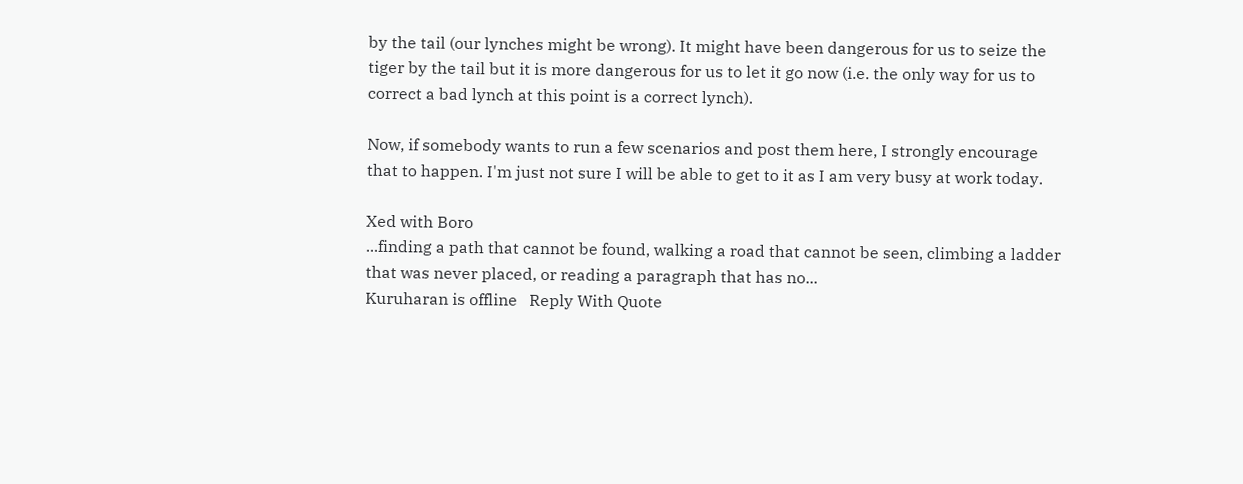by the tail (our lynches might be wrong). It might have been dangerous for us to seize the tiger by the tail but it is more dangerous for us to let it go now (i.e. the only way for us to correct a bad lynch at this point is a correct lynch).

Now, if somebody wants to run a few scenarios and post them here, I strongly encourage that to happen. I'm just not sure I will be able to get to it as I am very busy at work today.

Xed with Boro
...finding a path that cannot be found, walking a road that cannot be seen, climbing a ladder that was never placed, or reading a paragraph that has no...
Kuruharan is offline   Reply With Quote